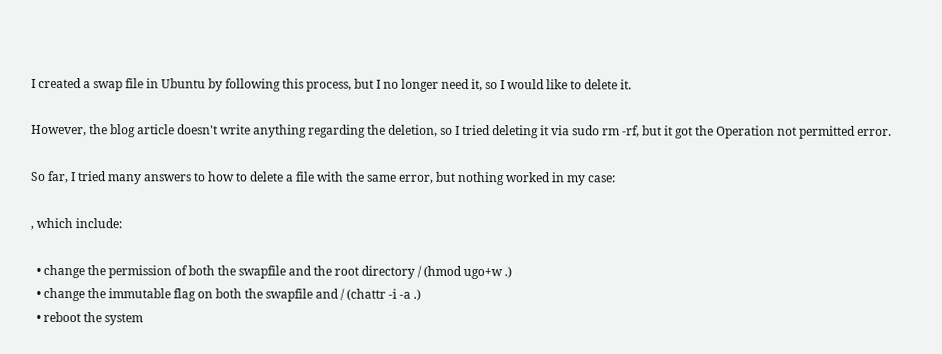I created a swap file in Ubuntu by following this process, but I no longer need it, so I would like to delete it.

However, the blog article doesn't write anything regarding the deletion, so I tried deleting it via sudo rm -rf, but it got the Operation not permitted error.

So far, I tried many answers to how to delete a file with the same error, but nothing worked in my case:

, which include:

  • change the permission of both the swapfile and the root directory / (hmod ugo+w .)
  • change the immutable flag on both the swapfile and / (chattr -i -a .)
  • reboot the system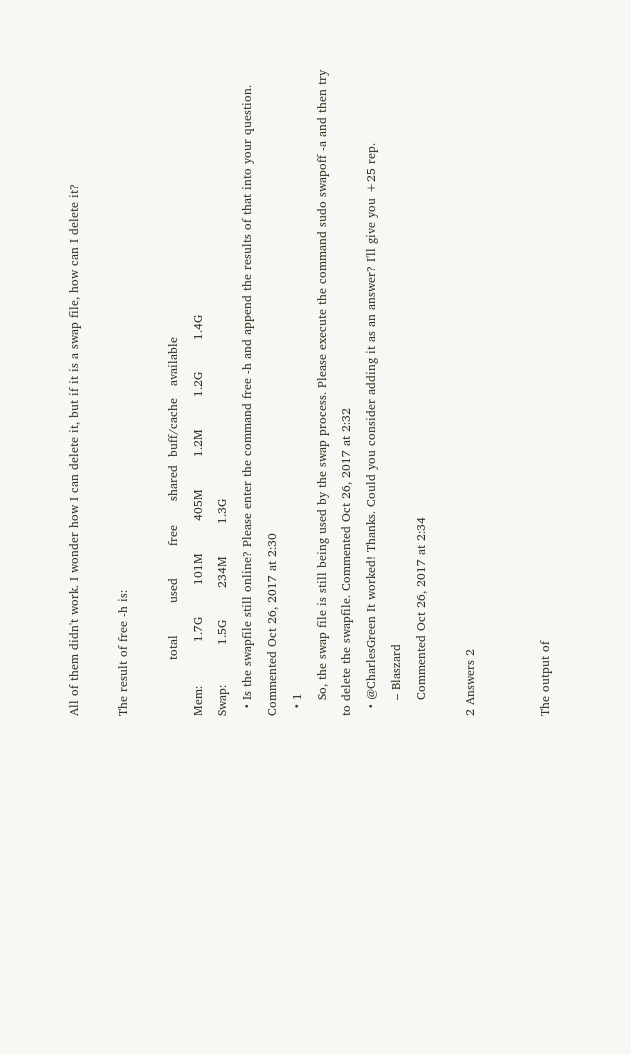All of them didn't work. I wonder how I can delete it, but if it is a swap file, how can I delete it?

The result of free -h is:

              total        used        free      shared  buff/cache   available
Mem:           1.7G        101M        405M        1.2M        1.2G        1.4G
Swap:          1.5G        234M        1.3G
  • Is the swapfile still online? Please enter the command free -h and append the results of that into your question. Commented Oct 26, 2017 at 2:30
  • 1
    So, the swap file is still being used by the swap process. Please execute the command sudo swapoff -a and then try to delete the swapfile. Commented Oct 26, 2017 at 2:32
  • @CharlesGreen It worked! Thanks. Could you consider adding it as an answer? I'll give you +25 rep.
    – Blaszard
    Commented Oct 26, 2017 at 2:34

2 Answers 2


The output of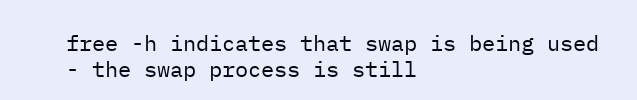free -h indicates that swap is being used - the swap process is still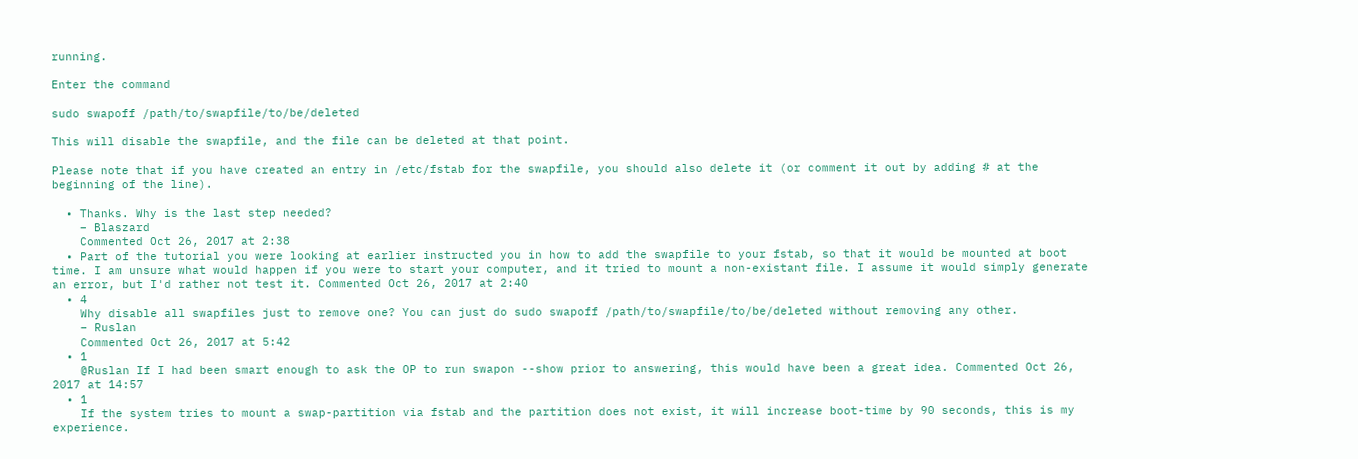running.

Enter the command

sudo swapoff /path/to/swapfile/to/be/deleted

This will disable the swapfile, and the file can be deleted at that point.

Please note that if you have created an entry in /etc/fstab for the swapfile, you should also delete it (or comment it out by adding # at the beginning of the line).

  • Thanks. Why is the last step needed?
    – Blaszard
    Commented Oct 26, 2017 at 2:38
  • Part of the tutorial you were looking at earlier instructed you in how to add the swapfile to your fstab, so that it would be mounted at boot time. I am unsure what would happen if you were to start your computer, and it tried to mount a non-existant file. I assume it would simply generate an error, but I'd rather not test it. Commented Oct 26, 2017 at 2:40
  • 4
    Why disable all swapfiles just to remove one? You can just do sudo swapoff /path/to/swapfile/to/be/deleted without removing any other.
    – Ruslan
    Commented Oct 26, 2017 at 5:42
  • 1
    @Ruslan If I had been smart enough to ask the OP to run swapon --show prior to answering, this would have been a great idea. Commented Oct 26, 2017 at 14:57
  • 1
    If the system tries to mount a swap-partition via fstab and the partition does not exist, it will increase boot-time by 90 seconds, this is my experience.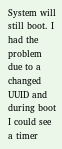System will still boot. I had the problem due to a changed UUID and during boot I could see a timer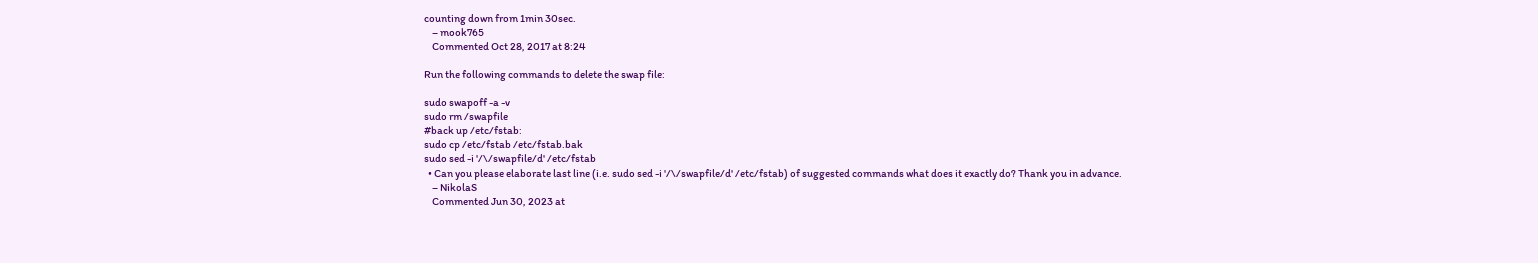counting down from 1min 30sec.
    – mook765
    Commented Oct 28, 2017 at 8:24

Run the following commands to delete the swap file:

sudo swapoff -a -v
sudo rm /swapfile
#back up /etc/fstab:
sudo cp /etc/fstab /etc/fstab.bak
sudo sed -i '/\/swapfile/d' /etc/fstab
  • Can you please elaborate last line (i.e. sudo sed -i '/\/swapfile/d' /etc/fstab) of suggested commands what does it exactly do? Thank you in advance.
    – NikolaS
    Commented Jun 30, 2023 at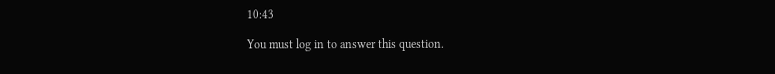10:43

You must log in to answer this question.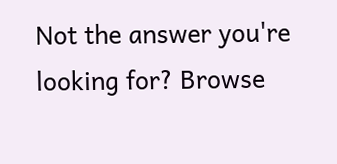Not the answer you're looking for? Browse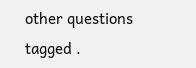other questions tagged .